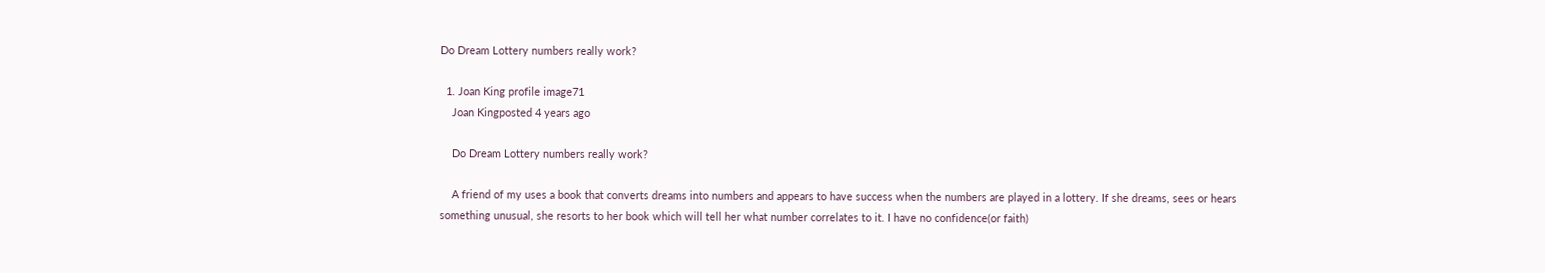Do Dream Lottery numbers really work?

  1. Joan King profile image71
    Joan Kingposted 4 years ago

    Do Dream Lottery numbers really work?

    A friend of my uses a book that converts dreams into numbers and appears to have success when the numbers are played in a lottery. If she dreams, sees or hears something unusual, she resorts to her book which will tell her what number correlates to it. I have no confidence(or faith)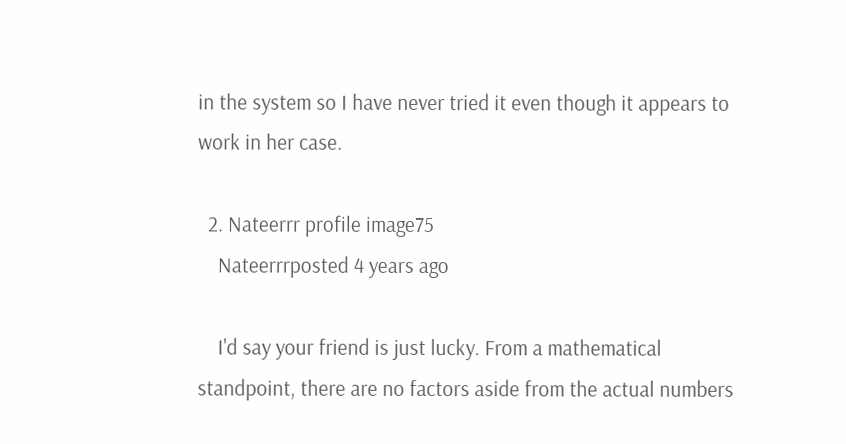in the system so I have never tried it even though it appears to work in her case.

  2. Nateerrr profile image75
    Nateerrrposted 4 years ago

    I'd say your friend is just lucky. From a mathematical standpoint, there are no factors aside from the actual numbers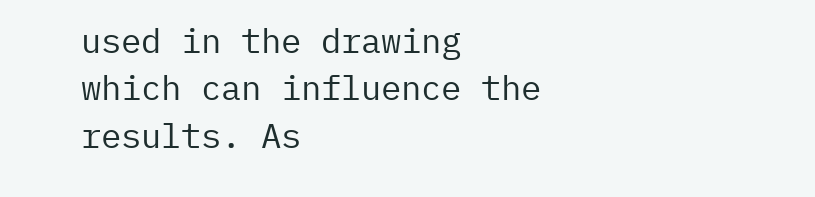used in the drawing which can influence the results. As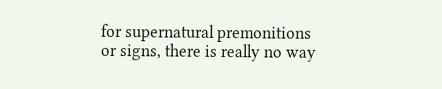for supernatural premonitions or signs, there is really no way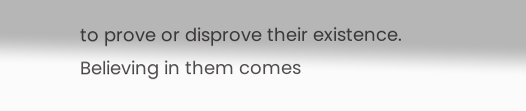to prove or disprove their existence. Believing in them comes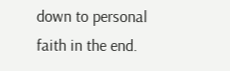down to personal faith in the end.